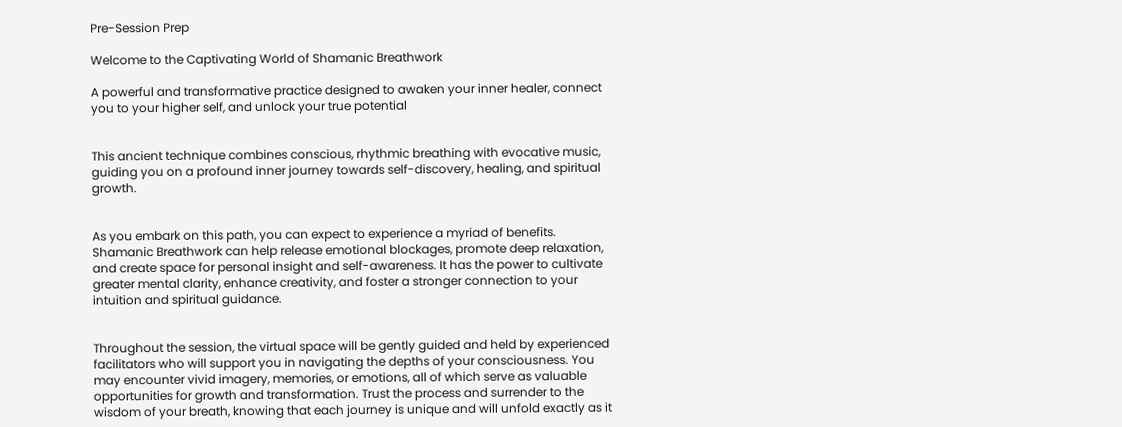Pre-Session Prep

Welcome to the Captivating World of Shamanic Breathwork

A powerful and transformative practice designed to awaken your inner healer, connect you to your higher self, and unlock your true potential


This ancient technique combines conscious, rhythmic breathing with evocative music, guiding you on a profound inner journey towards self-discovery, healing, and spiritual growth.


As you embark on this path, you can expect to experience a myriad of benefits. Shamanic Breathwork can help release emotional blockages, promote deep relaxation, and create space for personal insight and self-awareness. It has the power to cultivate greater mental clarity, enhance creativity, and foster a stronger connection to your intuition and spiritual guidance.


Throughout the session, the virtual space will be gently guided and held by experienced facilitators who will support you in navigating the depths of your consciousness. You may encounter vivid imagery, memories, or emotions, all of which serve as valuable opportunities for growth and transformation. Trust the process and surrender to the wisdom of your breath, knowing that each journey is unique and will unfold exactly as it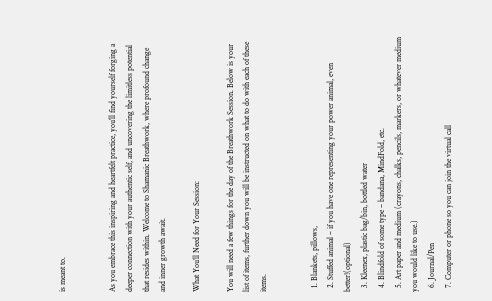is meant to.


As you embrace this inspiring and heartfelt practice, you’ll find yourself forging a deeper connection with your authentic self, and uncovering the limitless potential that resides within. Welcome to Shamanic Breathwork, where profound change and inner growth await.

What You’ll Need for Your Session:

You will need a few things for the day of the Breathwork Session. Below is your list of items, further down you will be instructed on what to do with each of these items.


  1. Blankets, pillows,
  2. Stuffed animal – if you have one representing your power animal, even better!(optional)
  3. Kleenex, plastic bag/bin, bottled water
  4. Blindfold of some type – bandana, MindFold, etc.
  5. Art paper and medium (crayons, chalks, pencils, markers, or whatever medium you would like to use.)
  6. Journal/Pen
  7. Computer or phone so you can join the virtual call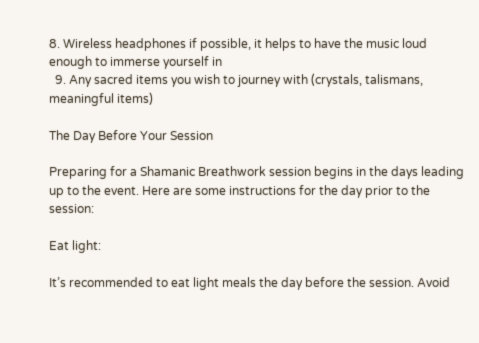8. Wireless headphones if possible, it helps to have the music loud enough to immerse yourself in
  9. Any sacred items you wish to journey with (crystals, talismans, meaningful items)

The Day Before Your Session

Preparing for a Shamanic Breathwork session begins in the days leading up to the event. Here are some instructions for the day prior to the session:

Eat light:

It’s recommended to eat light meals the day before the session. Avoid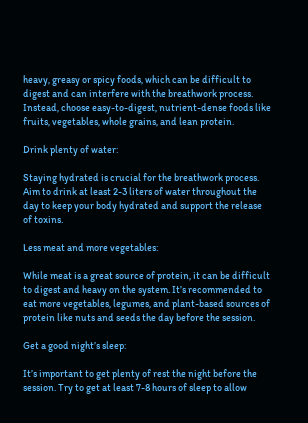heavy, greasy or spicy foods, which can be difficult to digest and can interfere with the breathwork process. Instead, choose easy-to-digest, nutrient-dense foods like fruits, vegetables, whole grains, and lean protein.

Drink plenty of water:

Staying hydrated is crucial for the breathwork process. Aim to drink at least 2-3 liters of water throughout the day to keep your body hydrated and support the release of toxins.

Less meat and more vegetables:

While meat is a great source of protein, it can be difficult to digest and heavy on the system. It’s recommended to eat more vegetables, legumes, and plant-based sources of protein like nuts and seeds the day before the session.

Get a good night’s sleep:

It’s important to get plenty of rest the night before the session. Try to get at least 7-8 hours of sleep to allow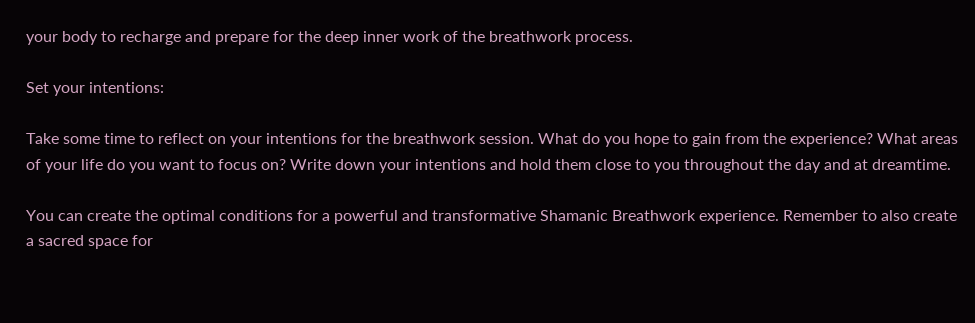your body to recharge and prepare for the deep inner work of the breathwork process.

Set your intentions:

Take some time to reflect on your intentions for the breathwork session. What do you hope to gain from the experience? What areas of your life do you want to focus on? Write down your intentions and hold them close to you throughout the day and at dreamtime.

You can create the optimal conditions for a powerful and transformative Shamanic Breathwork experience. Remember to also create a sacred space for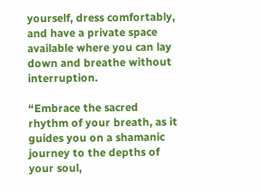yourself, dress comfortably, and have a private space available where you can lay down and breathe without interruption.

“Embrace the sacred rhythm of your breath, as it guides you on a shamanic journey to the depths of your soul,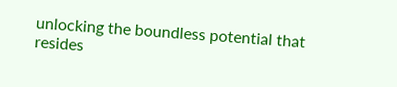unlocking the boundless potential that resides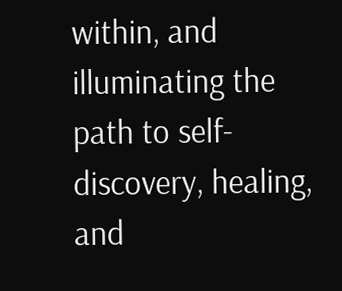within, and illuminating the path to self-discovery, healing, and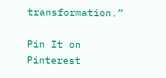transformation.”

Pin It on Pinterest